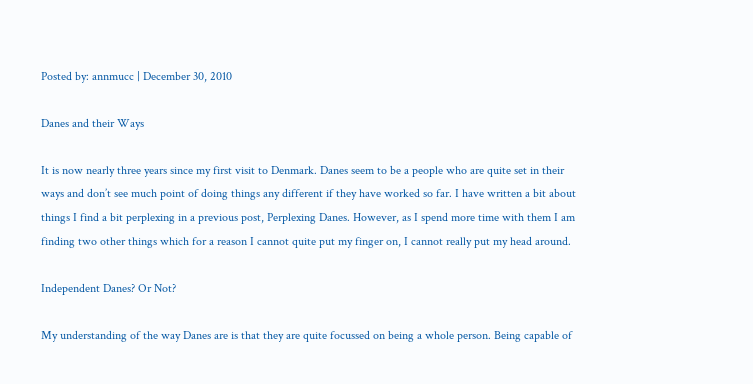Posted by: annmucc | December 30, 2010

Danes and their Ways

It is now nearly three years since my first visit to Denmark. Danes seem to be a people who are quite set in their ways and don’t see much point of doing things any different if they have worked so far. I have written a bit about things I find a bit perplexing in a previous post, Perplexing Danes. However, as I spend more time with them I am finding two other things which for a reason I cannot quite put my finger on, I cannot really put my head around.

Independent Danes? Or Not?

My understanding of the way Danes are is that they are quite focussed on being a whole person. Being capable of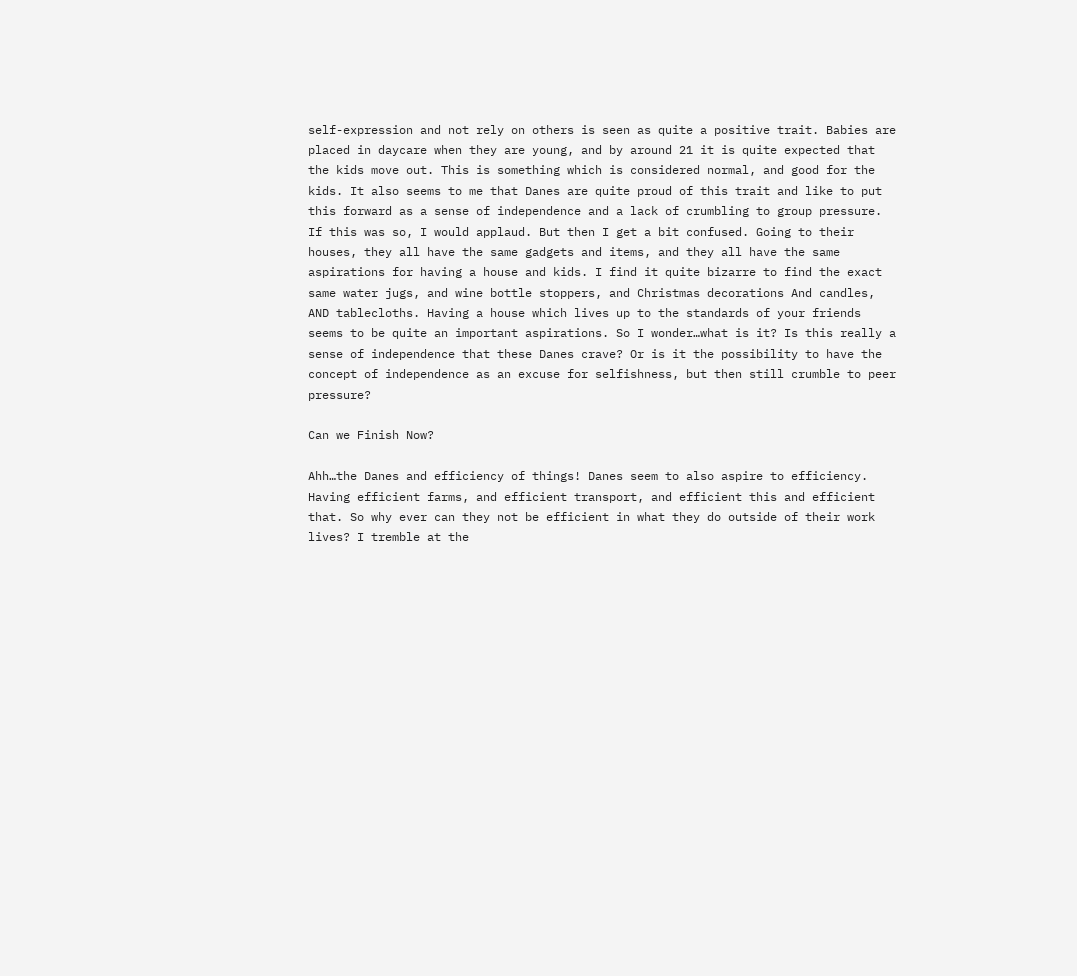self-expression and not rely on others is seen as quite a positive trait. Babies are placed in daycare when they are young, and by around 21 it is quite expected that the kids move out. This is something which is considered normal, and good for the kids. It also seems to me that Danes are quite proud of this trait and like to put this forward as a sense of independence and a lack of crumbling to group pressure. If this was so, I would applaud. But then I get a bit confused. Going to their houses, they all have the same gadgets and items, and they all have the same aspirations for having a house and kids. I find it quite bizarre to find the exact same water jugs, and wine bottle stoppers, and Christmas decorations And candles, AND tablecloths. Having a house which lives up to the standards of your friends seems to be quite an important aspirations. So I wonder…what is it? Is this really a sense of independence that these Danes crave? Or is it the possibility to have the concept of independence as an excuse for selfishness, but then still crumble to peer pressure?

Can we Finish Now?

Ahh…the Danes and efficiency of things! Danes seem to also aspire to efficiency. Having efficient farms, and efficient transport, and efficient this and efficient that. So why ever can they not be efficient in what they do outside of their work lives? I tremble at the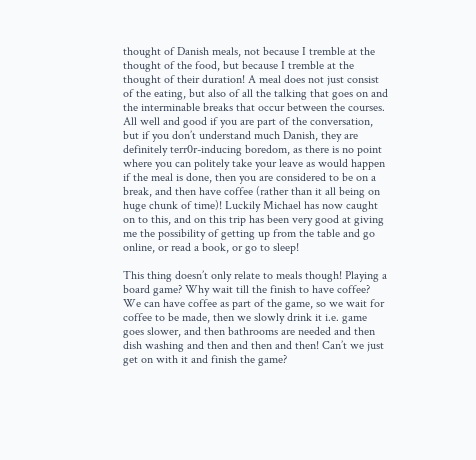thought of Danish meals, not because I tremble at the thought of the food, but because I tremble at the thought of their duration! A meal does not just consist of the eating, but also of all the talking that goes on and the interminable breaks that occur between the courses. All well and good if you are part of the conversation, but if you don’t understand much Danish, they are definitely terr0r-inducing boredom, as there is no point where you can politely take your leave as would happen if the meal is done, then you are considered to be on a break, and then have coffee (rather than it all being on huge chunk of time)! Luckily Michael has now caught on to this, and on this trip has been very good at giving me the possibility of getting up from the table and go online, or read a book, or go to sleep!

This thing doesn’t only relate to meals though! Playing a board game? Why wait till the finish to have coffee? We can have coffee as part of the game, so we wait for coffee to be made, then we slowly drink it i.e. game goes slower, and then bathrooms are needed and then dish washing and then and then and then! Can’t we just get on with it and finish the game?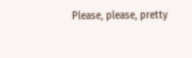Please, please, pretty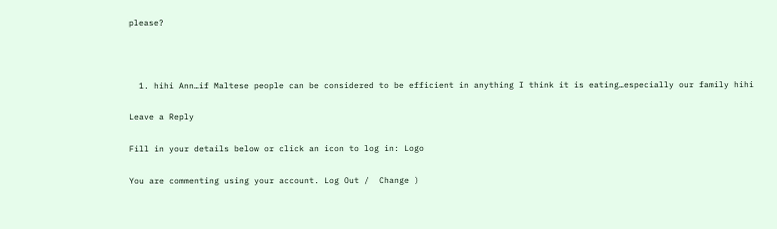please?



  1. hihi Ann…if Maltese people can be considered to be efficient in anything I think it is eating…especially our family hihi

Leave a Reply

Fill in your details below or click an icon to log in: Logo

You are commenting using your account. Log Out /  Change )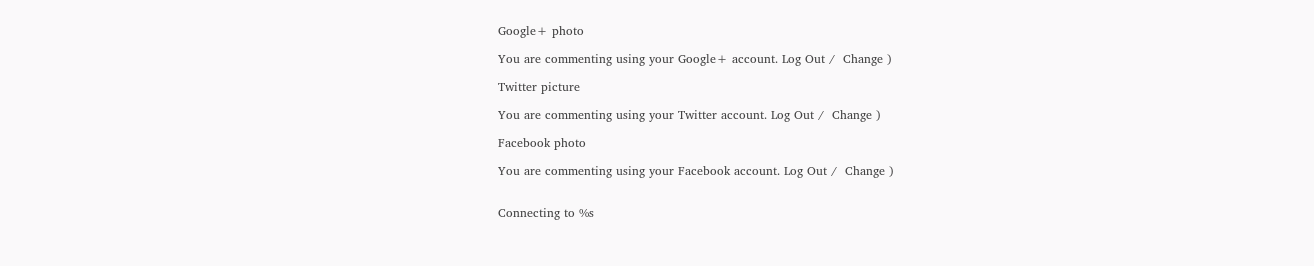Google+ photo

You are commenting using your Google+ account. Log Out /  Change )

Twitter picture

You are commenting using your Twitter account. Log Out /  Change )

Facebook photo

You are commenting using your Facebook account. Log Out /  Change )


Connecting to %s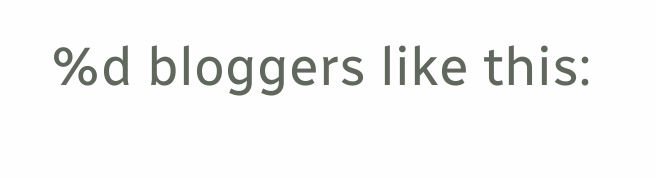%d bloggers like this: